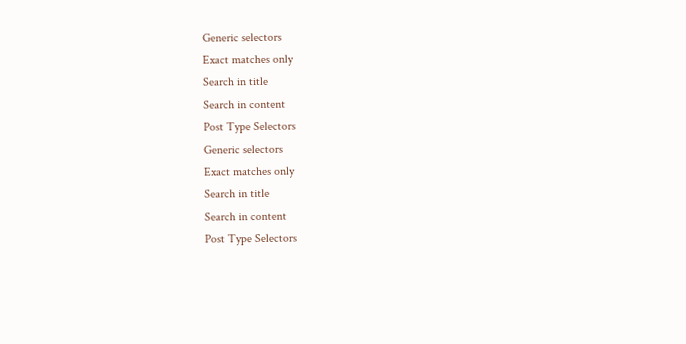Generic selectors
Exact matches only
Search in title
Search in content
Post Type Selectors
Generic selectors
Exact matches only
Search in title
Search in content
Post Type Selectors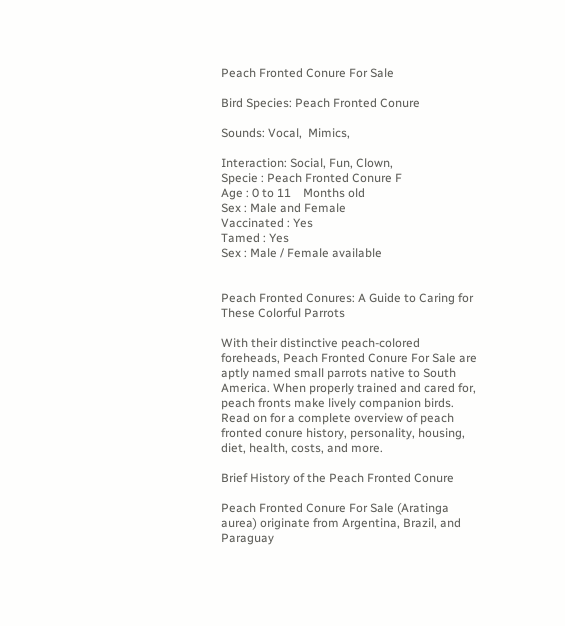Peach Fronted Conure For Sale

Bird Species: Peach Fronted Conure

Sounds: Vocal,  Mimics,

Interaction: Social, Fun, Clown,
Specie : Peach Fronted Conure F
Age : 0 to 11    Months old
Sex : Male and Female
Vaccinated : Yes
Tamed : Yes
Sex : Male / Female available


Peach Fronted Conures: A Guide to Caring for These Colorful Parrots

With their distinctive peach-colored foreheads, Peach Fronted Conure For Sale are aptly named small parrots native to South America. When properly trained and cared for, peach fronts make lively companion birds. Read on for a complete overview of peach fronted conure history, personality, housing, diet, health, costs, and more.

Brief History of the Peach Fronted Conure

Peach Fronted Conure For Sale (Aratinga aurea) originate from Argentina, Brazil, and Paraguay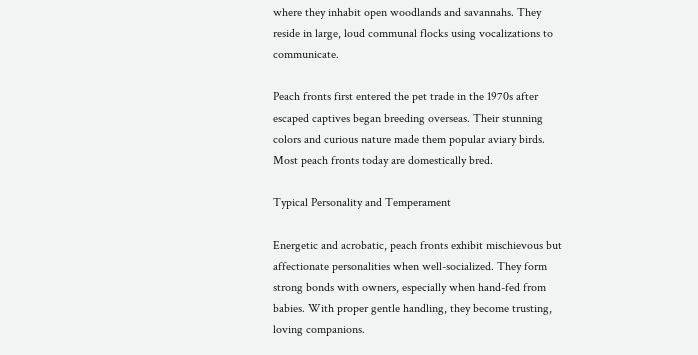where they inhabit open woodlands and savannahs. They reside in large, loud communal flocks using vocalizations to communicate.

Peach fronts first entered the pet trade in the 1970s after escaped captives began breeding overseas. Their stunning colors and curious nature made them popular aviary birds. Most peach fronts today are domestically bred.

Typical Personality and Temperament

Energetic and acrobatic, peach fronts exhibit mischievous but affectionate personalities when well-socialized. They form strong bonds with owners, especially when hand-fed from babies. With proper gentle handling, they become trusting, loving companions.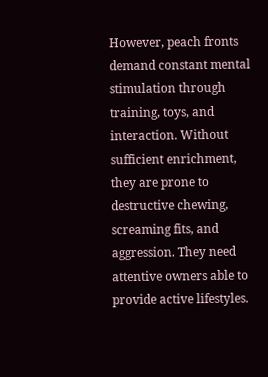However, peach fronts demand constant mental stimulation through training, toys, and interaction. Without sufficient enrichment, they are prone to destructive chewing, screaming fits, and aggression. They need attentive owners able to provide active lifestyles.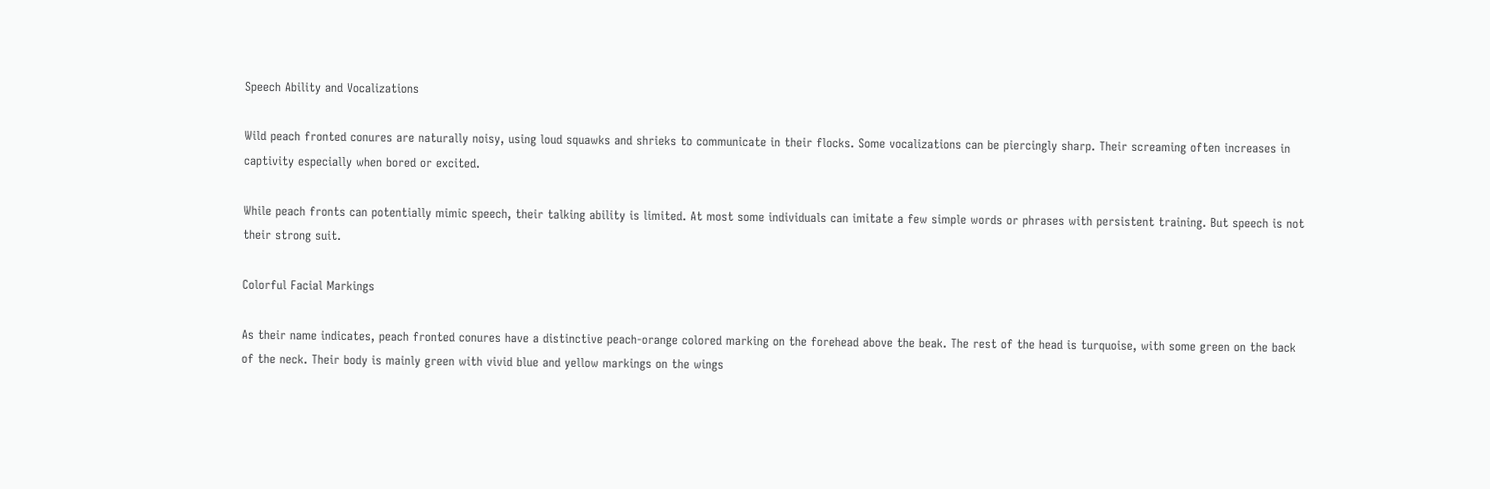Speech Ability and Vocalizations

Wild peach fronted conures are naturally noisy, using loud squawks and shrieks to communicate in their flocks. Some vocalizations can be piercingly sharp. Their screaming often increases in captivity especially when bored or excited.

While peach fronts can potentially mimic speech, their talking ability is limited. At most some individuals can imitate a few simple words or phrases with persistent training. But speech is not their strong suit.

Colorful Facial Markings

As their name indicates, peach fronted conures have a distinctive peach-orange colored marking on the forehead above the beak. The rest of the head is turquoise, with some green on the back of the neck. Their body is mainly green with vivid blue and yellow markings on the wings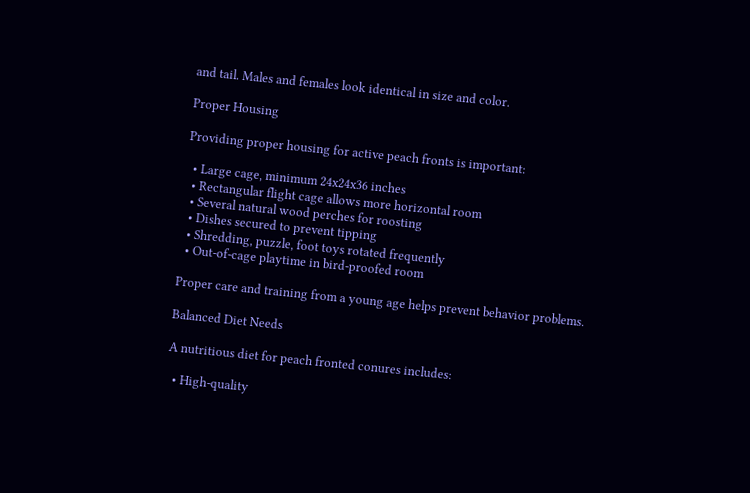and tail. Males and females look identical in size and color.

Proper Housing

Providing proper housing for active peach fronts is important:

  • Large cage, minimum 24x24x36 inches
  • Rectangular flight cage allows more horizontal room
  • Several natural wood perches for roosting
  • Dishes secured to prevent tipping
  • Shredding, puzzle, foot toys rotated frequently
  • Out-of-cage playtime in bird-proofed room

Proper care and training from a young age helps prevent behavior problems.

Balanced Diet Needs

A nutritious diet for peach fronted conures includes:

  • High-quality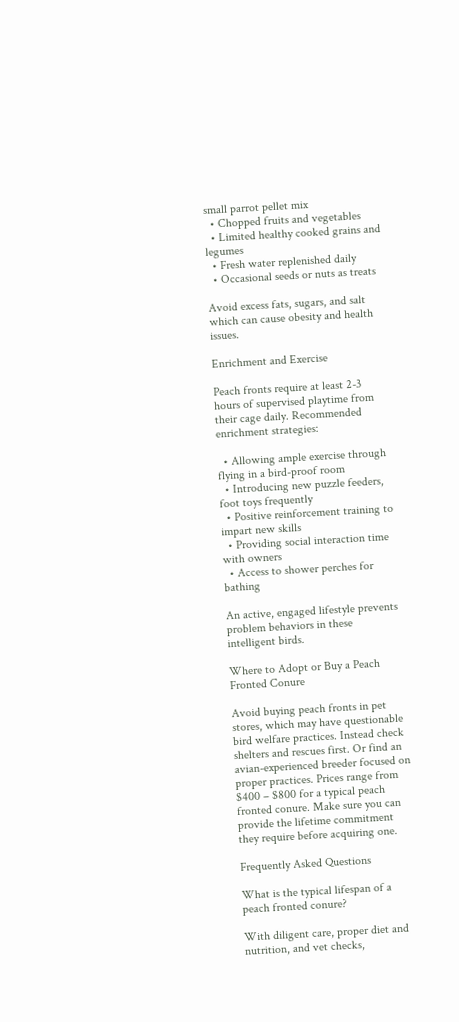small parrot pellet mix
  • Chopped fruits and vegetables
  • Limited healthy cooked grains and legumes
  • Fresh water replenished daily
  • Occasional seeds or nuts as treats

Avoid excess fats, sugars, and salt which can cause obesity and health issues.

Enrichment and Exercise

Peach fronts require at least 2-3 hours of supervised playtime from their cage daily. Recommended enrichment strategies:

  • Allowing ample exercise through flying in a bird-proof room
  • Introducing new puzzle feeders, foot toys frequently
  • Positive reinforcement training to impart new skills
  • Providing social interaction time with owners
  • Access to shower perches for bathing

An active, engaged lifestyle prevents problem behaviors in these intelligent birds.

Where to Adopt or Buy a Peach Fronted Conure

Avoid buying peach fronts in pet stores, which may have questionable bird welfare practices. Instead check shelters and rescues first. Or find an avian-experienced breeder focused on proper practices. Prices range from $400 – $800 for a typical peach fronted conure. Make sure you can provide the lifetime commitment they require before acquiring one.

Frequently Asked Questions

What is the typical lifespan of a peach fronted conure?

With diligent care, proper diet and nutrition, and vet checks,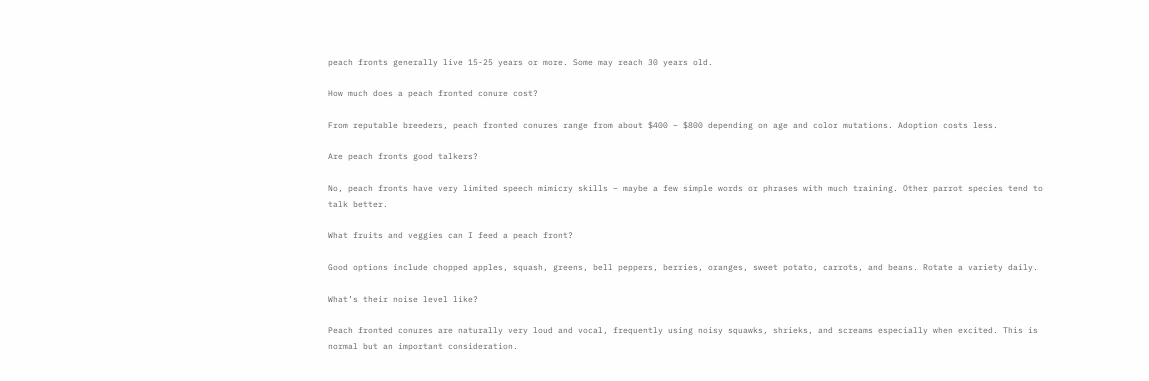peach fronts generally live 15-25 years or more. Some may reach 30 years old.

How much does a peach fronted conure cost?

From reputable breeders, peach fronted conures range from about $400 – $800 depending on age and color mutations. Adoption costs less.

Are peach fronts good talkers?

No, peach fronts have very limited speech mimicry skills – maybe a few simple words or phrases with much training. Other parrot species tend to talk better.

What fruits and veggies can I feed a peach front?

Good options include chopped apples, squash, greens, bell peppers, berries, oranges, sweet potato, carrots, and beans. Rotate a variety daily.

What’s their noise level like?

Peach fronted conures are naturally very loud and vocal, frequently using noisy squawks, shrieks, and screams especially when excited. This is normal but an important consideration.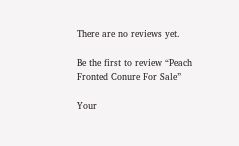There are no reviews yet.

Be the first to review “Peach Fronted Conure For Sale”

Your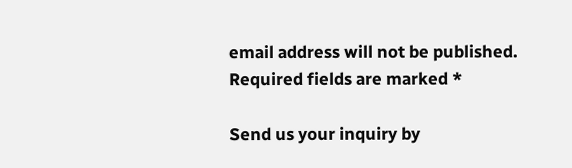email address will not be published. Required fields are marked *

Send us your inquiry by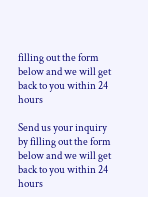filling out the form below and we will get back to you within 24 hours

Send us your inquiry by filling out the form below and we will get back to you within 24 hours